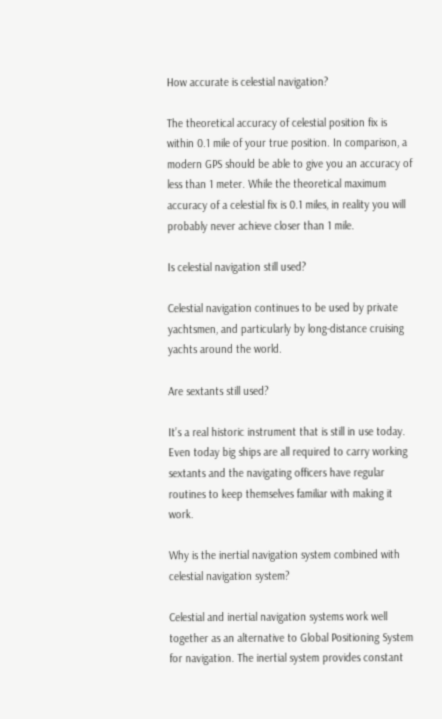How accurate is celestial navigation?

The theoretical accuracy of celestial position fix is within 0.1 mile of your true position. In comparison, a modern GPS should be able to give you an accuracy of less than 1 meter. While the theoretical maximum accuracy of a celestial fix is 0.1 miles, in reality you will probably never achieve closer than 1 mile.

Is celestial navigation still used?

Celestial navigation continues to be used by private yachtsmen, and particularly by long-distance cruising yachts around the world.

Are sextants still used?

It’s a real historic instrument that is still in use today. Even today big ships are all required to carry working sextants and the navigating officers have regular routines to keep themselves familiar with making it work.

Why is the inertial navigation system combined with celestial navigation system?

Celestial and inertial navigation systems work well together as an alternative to Global Positioning System for navigation. The inertial system provides constant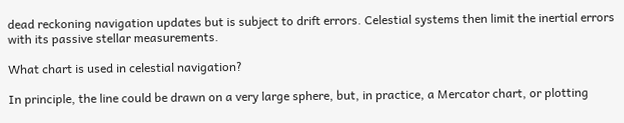dead reckoning navigation updates but is subject to drift errors. Celestial systems then limit the inertial errors with its passive stellar measurements.

What chart is used in celestial navigation?

In principle, the line could be drawn on a very large sphere, but, in practice, a Mercator chart, or plotting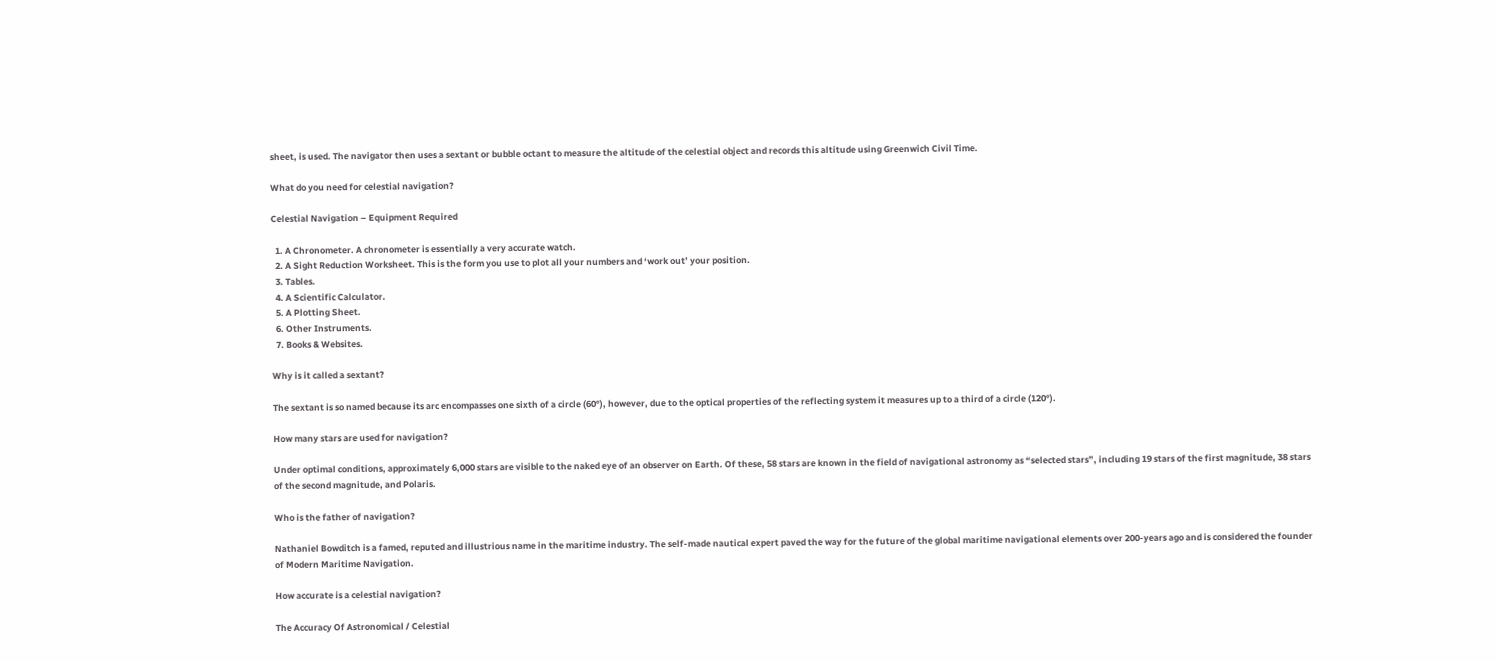sheet, is used. The navigator then uses a sextant or bubble octant to measure the altitude of the celestial object and records this altitude using Greenwich Civil Time.

What do you need for celestial navigation?

Celestial Navigation – Equipment Required

  1. A Chronometer. A chronometer is essentially a very accurate watch.
  2. A Sight Reduction Worksheet. This is the form you use to plot all your numbers and ‘work out’ your position.
  3. Tables.
  4. A Scientific Calculator.
  5. A Plotting Sheet.
  6. Other Instruments.
  7. Books & Websites.

Why is it called a sextant?

The sextant is so named because its arc encompasses one sixth of a circle (60°), however, due to the optical properties of the reflecting system it measures up to a third of a circle (120°).

How many stars are used for navigation?

Under optimal conditions, approximately 6,000 stars are visible to the naked eye of an observer on Earth. Of these, 58 stars are known in the field of navigational astronomy as “selected stars”, including 19 stars of the first magnitude, 38 stars of the second magnitude, and Polaris.

Who is the father of navigation?

Nathaniel Bowditch is a famed, reputed and illustrious name in the maritime industry. The self-made nautical expert paved the way for the future of the global maritime navigational elements over 200-years ago and is considered the founder of Modern Maritime Navigation.

How accurate is a celestial navigation?

The Accuracy Of Astronomical / Celestial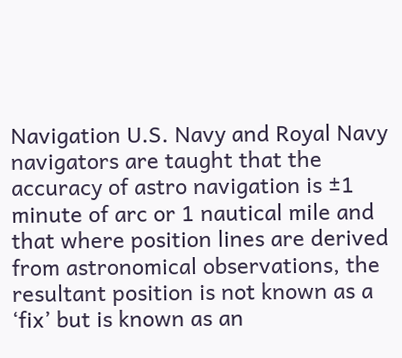Navigation U.S. Navy and Royal Navy navigators are taught that the accuracy of astro navigation is ±1 minute of arc or 1 nautical mile and that where position lines are derived from astronomical observations, the resultant position is not known as a ‘fix’ but is known as an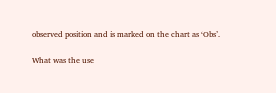observed position and is marked on the chart as ‘Obs’.

What was the use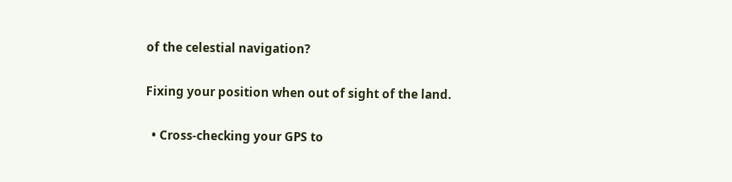of the celestial navigation?

Fixing your position when out of sight of the land.

  • Cross-checking your GPS to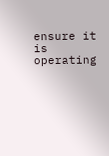ensure it is operating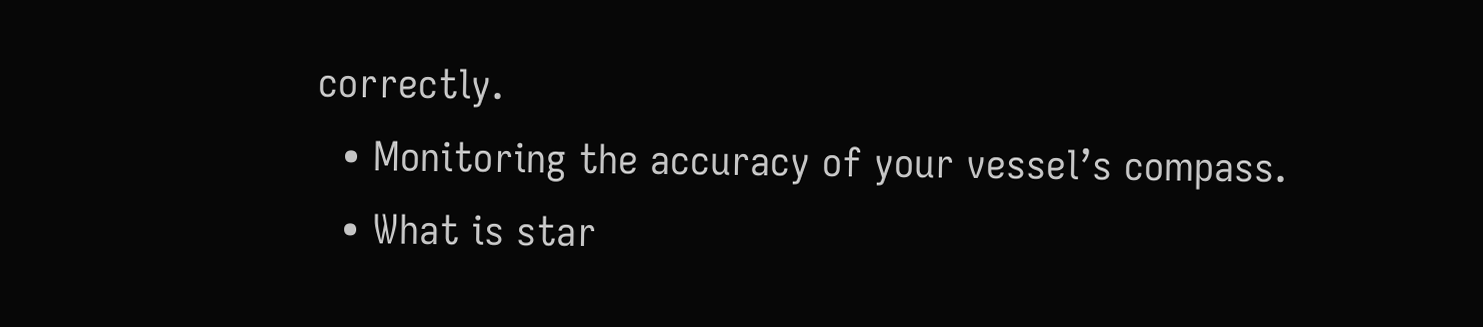correctly.
  • Monitoring the accuracy of your vessel’s compass.
  • What is star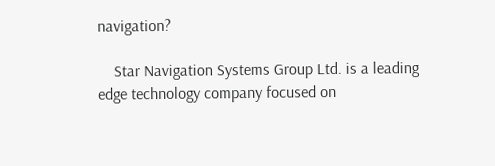navigation?

    Star Navigation Systems Group Ltd. is a leading edge technology company focused on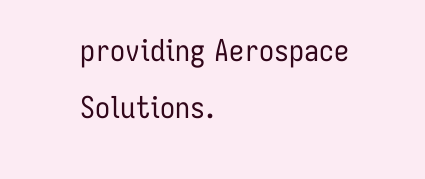providing Aerospace Solutions.